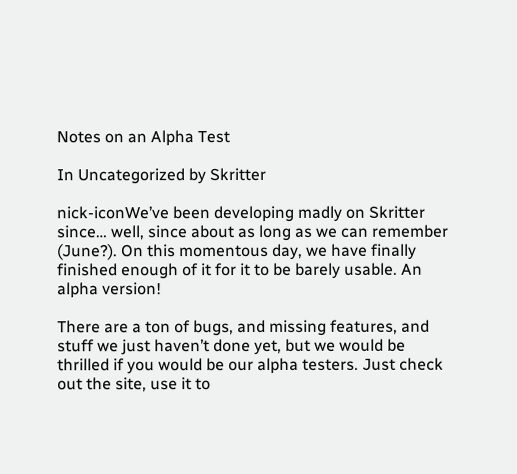Notes on an Alpha Test

In Uncategorized by Skritter

nick-iconWe’ve been developing madly on Skritter since… well, since about as long as we can remember (June?). On this momentous day, we have finally finished enough of it for it to be barely usable. An alpha version!

There are a ton of bugs, and missing features, and stuff we just haven’t done yet, but we would be thrilled if you would be our alpha testers. Just check out the site, use it to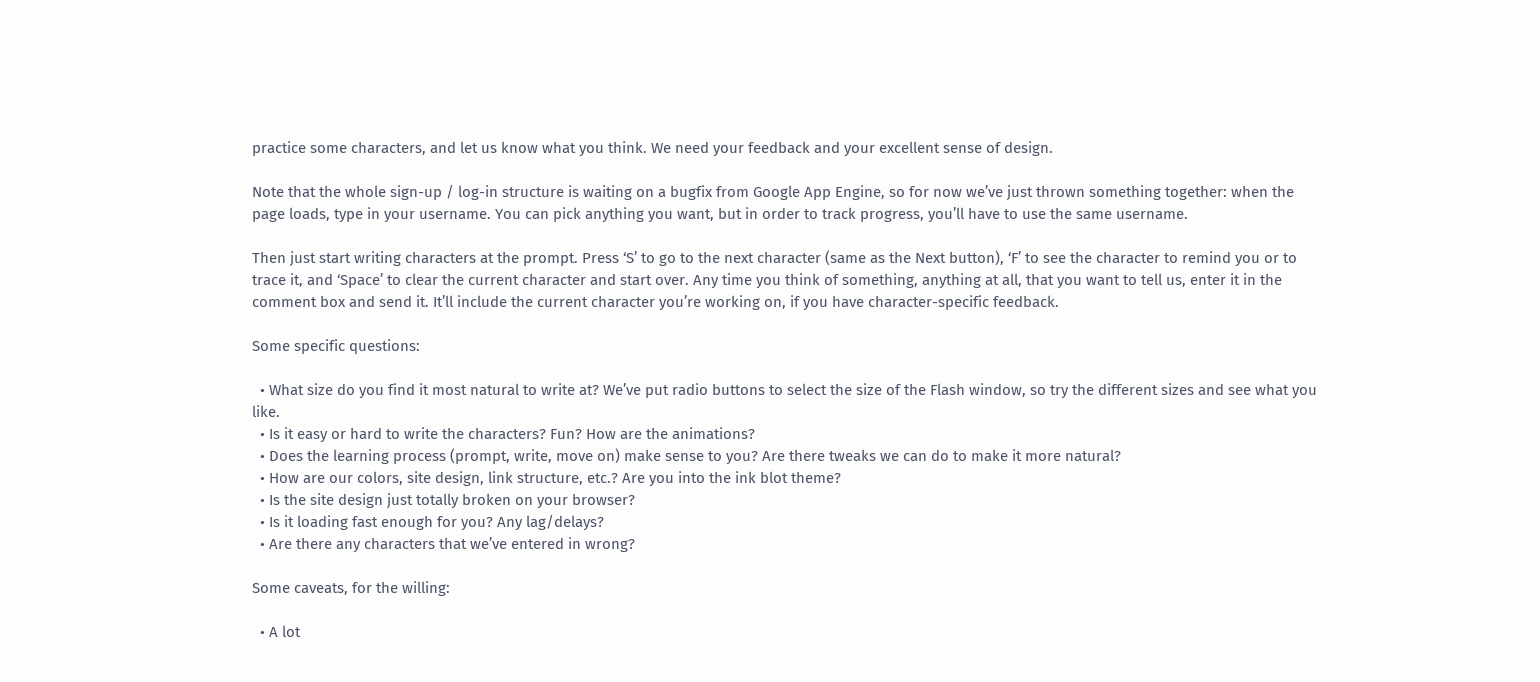practice some characters, and let us know what you think. We need your feedback and your excellent sense of design.

Note that the whole sign-up / log-in structure is waiting on a bugfix from Google App Engine, so for now we’ve just thrown something together: when the page loads, type in your username. You can pick anything you want, but in order to track progress, you’ll have to use the same username.

Then just start writing characters at the prompt. Press ‘S’ to go to the next character (same as the Next button), ‘F’ to see the character to remind you or to trace it, and ‘Space’ to clear the current character and start over. Any time you think of something, anything at all, that you want to tell us, enter it in the comment box and send it. It’ll include the current character you’re working on, if you have character-specific feedback.

Some specific questions:

  • What size do you find it most natural to write at? We’ve put radio buttons to select the size of the Flash window, so try the different sizes and see what you like.
  • Is it easy or hard to write the characters? Fun? How are the animations?
  • Does the learning process (prompt, write, move on) make sense to you? Are there tweaks we can do to make it more natural?
  • How are our colors, site design, link structure, etc.? Are you into the ink blot theme?
  • Is the site design just totally broken on your browser?
  • Is it loading fast enough for you? Any lag/delays?
  • Are there any characters that we’ve entered in wrong?

Some caveats, for the willing:

  • A lot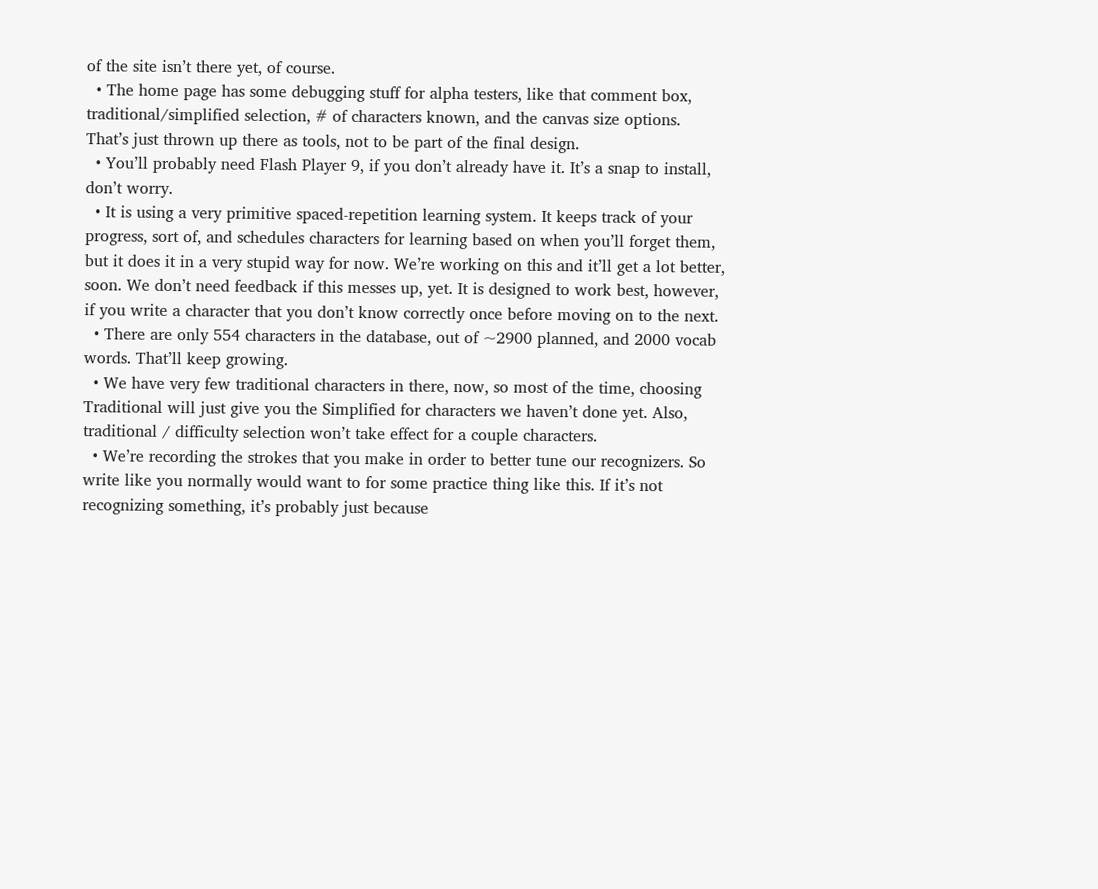of the site isn’t there yet, of course.
  • The home page has some debugging stuff for alpha testers, like that comment box, traditional/simplified selection, # of characters known, and the canvas size options. That’s just thrown up there as tools, not to be part of the final design.
  • You’ll probably need Flash Player 9, if you don’t already have it. It’s a snap to install, don’t worry.
  • It is using a very primitive spaced-repetition learning system. It keeps track of your progress, sort of, and schedules characters for learning based on when you’ll forget them, but it does it in a very stupid way for now. We’re working on this and it’ll get a lot better, soon. We don’t need feedback if this messes up, yet. It is designed to work best, however, if you write a character that you don’t know correctly once before moving on to the next.
  • There are only 554 characters in the database, out of ~2900 planned, and 2000 vocab words. That’ll keep growing.
  • We have very few traditional characters in there, now, so most of the time, choosing Traditional will just give you the Simplified for characters we haven’t done yet. Also, traditional / difficulty selection won’t take effect for a couple characters.
  • We’re recording the strokes that you make in order to better tune our recognizers. So write like you normally would want to for some practice thing like this. If it’s not recognizing something, it’s probably just because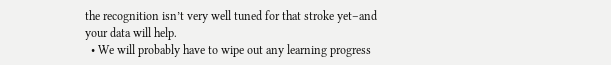the recognition isn’t very well tuned for that stroke yet–and your data will help.
  • We will probably have to wipe out any learning progress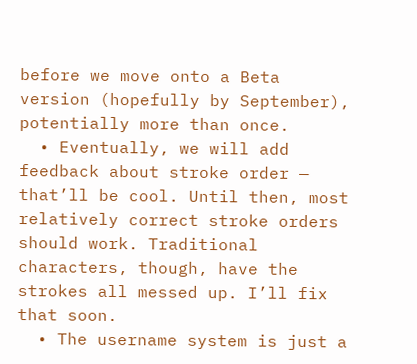before we move onto a Beta version (hopefully by September), potentially more than once.
  • Eventually, we will add feedback about stroke order — that’ll be cool. Until then, most relatively correct stroke orders should work. Traditional characters, though, have the strokes all messed up. I’ll fix that soon.
  • The username system is just a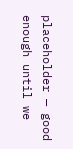placeholder — good enough until we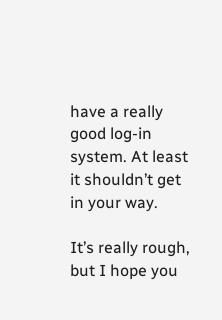have a really good log-in system. At least it shouldn’t get in your way.

It’s really rough, but I hope you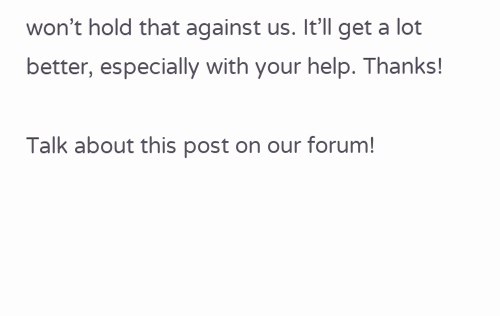won’t hold that against us. It’ll get a lot better, especially with your help. Thanks!

Talk about this post on our forum!